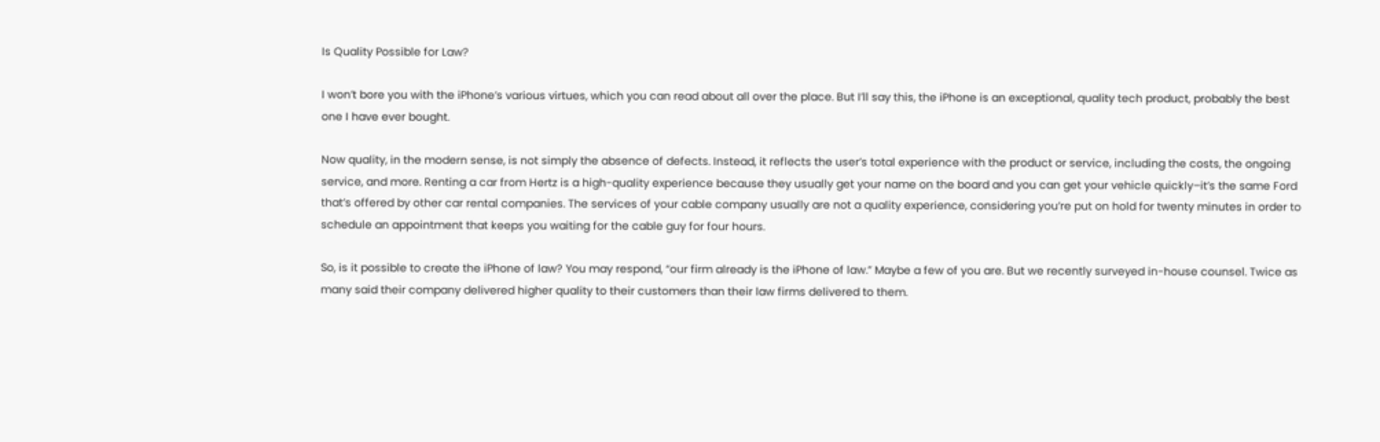Is Quality Possible for Law?

I won’t bore you with the iPhone’s various virtues, which you can read about all over the place. But I’ll say this, the iPhone is an exceptional, quality tech product, probably the best one I have ever bought.

Now quality, in the modern sense, is not simply the absence of defects. Instead, it reflects the user’s total experience with the product or service, including the costs, the ongoing service, and more. Renting a car from Hertz is a high-quality experience because they usually get your name on the board and you can get your vehicle quickly–it’s the same Ford that’s offered by other car rental companies. The services of your cable company usually are not a quality experience, considering you’re put on hold for twenty minutes in order to schedule an appointment that keeps you waiting for the cable guy for four hours.

So, is it possible to create the iPhone of law? You may respond, “our firm already is the iPhone of law.” Maybe a few of you are. But we recently surveyed in-house counsel. Twice as many said their company delivered higher quality to their customers than their law firms delivered to them.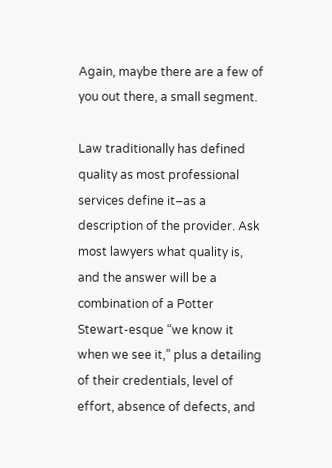Again, maybe there are a few of you out there, a small segment.

Law traditionally has defined quality as most professional services define it–as a description of the provider. Ask most lawyers what quality is, and the answer will be a combination of a Potter Stewart-esque “we know it when we see it,” plus a detailing of their credentials, level of effort, absence of defects, and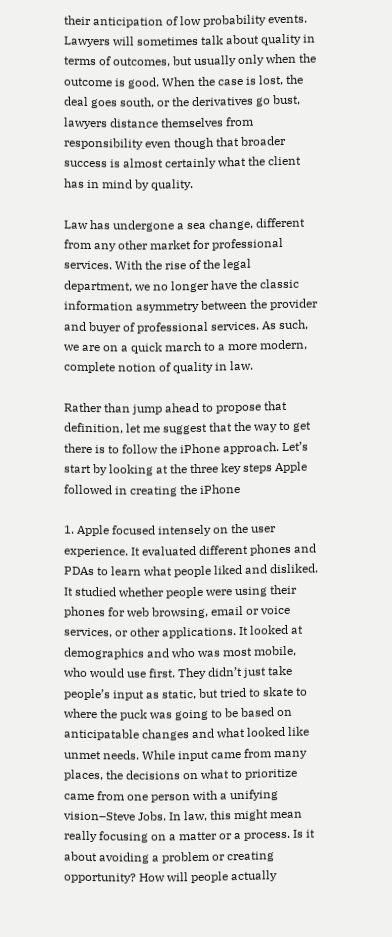their anticipation of low probability events. Lawyers will sometimes talk about quality in terms of outcomes, but usually only when the outcome is good. When the case is lost, the deal goes south, or the derivatives go bust, lawyers distance themselves from responsibility even though that broader success is almost certainly what the client has in mind by quality.

Law has undergone a sea change, different from any other market for professional services. With the rise of the legal department, we no longer have the classic information asymmetry between the provider and buyer of professional services. As such, we are on a quick march to a more modern, complete notion of quality in law.

Rather than jump ahead to propose that definition, let me suggest that the way to get there is to follow the iPhone approach. Let’s start by looking at the three key steps Apple followed in creating the iPhone

1. Apple focused intensely on the user experience. It evaluated different phones and PDAs to learn what people liked and disliked. It studied whether people were using their phones for web browsing, email or voice services, or other applications. It looked at demographics and who was most mobile, who would use first. They didn’t just take people’s input as static, but tried to skate to where the puck was going to be based on anticipatable changes and what looked like unmet needs. While input came from many places, the decisions on what to prioritize came from one person with a unifying vision–Steve Jobs. In law, this might mean really focusing on a matter or a process. Is it about avoiding a problem or creating opportunity? How will people actually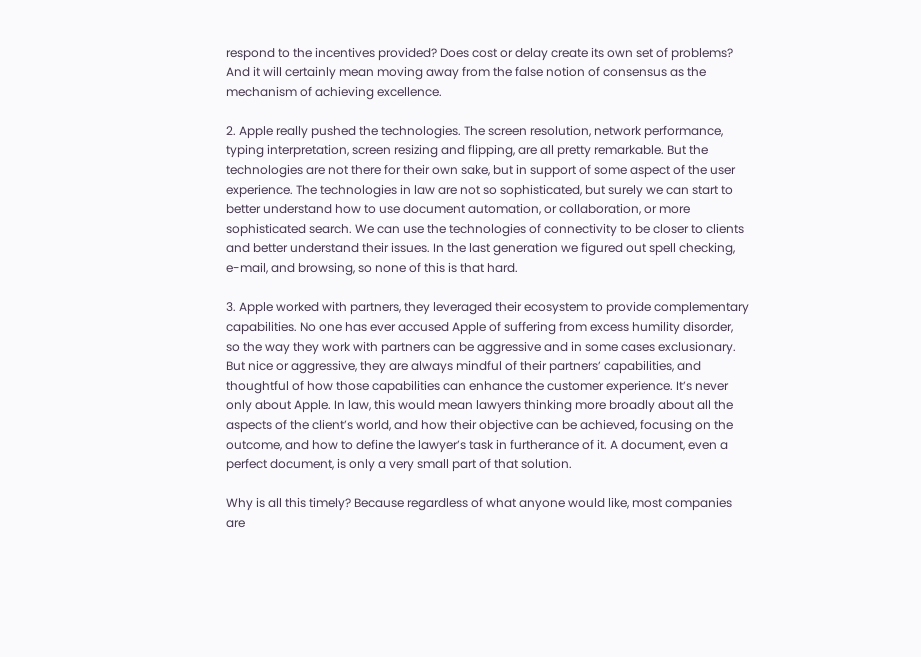respond to the incentives provided? Does cost or delay create its own set of problems? And it will certainly mean moving away from the false notion of consensus as the mechanism of achieving excellence.

2. Apple really pushed the technologies. The screen resolution, network performance, typing interpretation, screen resizing and flipping, are all pretty remarkable. But the technologies are not there for their own sake, but in support of some aspect of the user experience. The technologies in law are not so sophisticated, but surely we can start to better understand how to use document automation, or collaboration, or more sophisticated search. We can use the technologies of connectivity to be closer to clients and better understand their issues. In the last generation we figured out spell checking, e-mail, and browsing, so none of this is that hard.

3. Apple worked with partners, they leveraged their ecosystem to provide complementary capabilities. No one has ever accused Apple of suffering from excess humility disorder, so the way they work with partners can be aggressive and in some cases exclusionary. But nice or aggressive, they are always mindful of their partners’ capabilities, and thoughtful of how those capabilities can enhance the customer experience. It’s never only about Apple. In law, this would mean lawyers thinking more broadly about all the aspects of the client’s world, and how their objective can be achieved, focusing on the outcome, and how to define the lawyer’s task in furtherance of it. A document, even a perfect document, is only a very small part of that solution.

Why is all this timely? Because regardless of what anyone would like, most companies are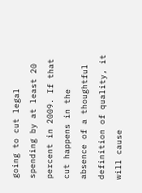going to cut legal spending by at least 20 percent in 2009. If that cut happens in the absence of a thoughtful definition of quality, it will cause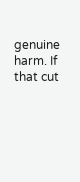genuine harm. If that cut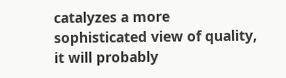catalyzes a more sophisticated view of quality, it will probably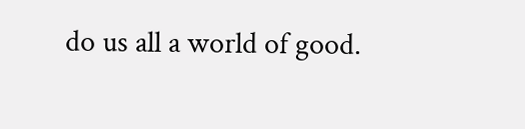do us all a world of good.